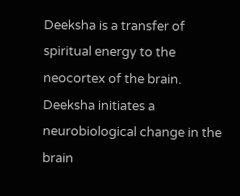Deeksha is a transfer of spiritual energy to the neocortex of the brain. Deeksha initiates a neurobiological change in the brain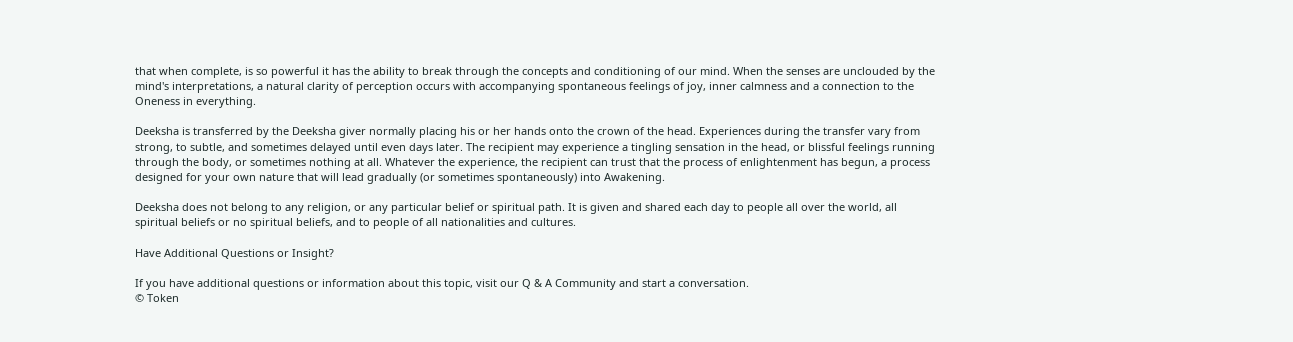that when complete, is so powerful it has the ability to break through the concepts and conditioning of our mind. When the senses are unclouded by the mind's interpretations, a natural clarity of perception occurs with accompanying spontaneous feelings of joy, inner calmness and a connection to the Oneness in everything.

Deeksha is transferred by the Deeksha giver normally placing his or her hands onto the crown of the head. Experiences during the transfer vary from strong, to subtle, and sometimes delayed until even days later. The recipient may experience a tingling sensation in the head, or blissful feelings running through the body, or sometimes nothing at all. Whatever the experience, the recipient can trust that the process of enlightenment has begun, a process designed for your own nature that will lead gradually (or sometimes spontaneously) into Awakening.

Deeksha does not belong to any religion, or any particular belief or spiritual path. It is given and shared each day to people all over the world, all spiritual beliefs or no spiritual beliefs, and to people of all nationalities and cultures.

Have Additional Questions or Insight?

If you have additional questions or information about this topic, visit our Q & A Community and start a conversation.
© Token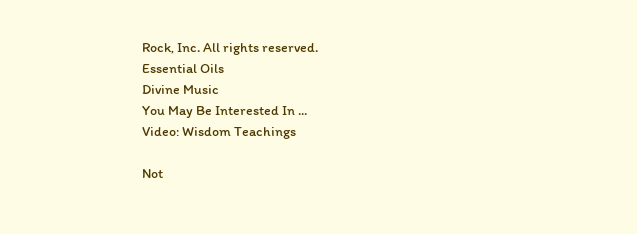Rock, Inc. All rights reserved.
Essential Oils
Divine Music
You May Be Interested In ...
Video: Wisdom Teachings

Not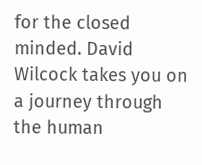for the closed minded. David Wilcock takes you on a journey through the human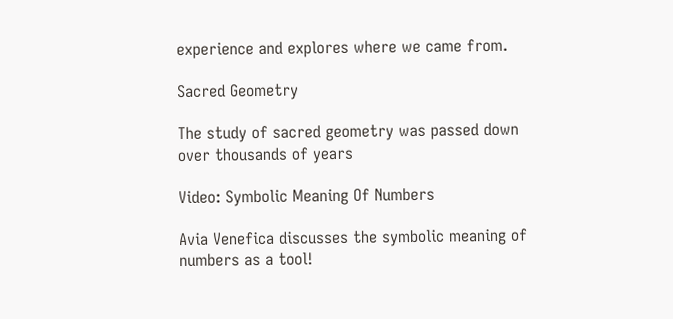experience and explores where we came from.

Sacred Geometry

The study of sacred geometry was passed down over thousands of years

Video: Symbolic Meaning Of Numbers

Avia Venefica discusses the symbolic meaning of numbers as a tool!